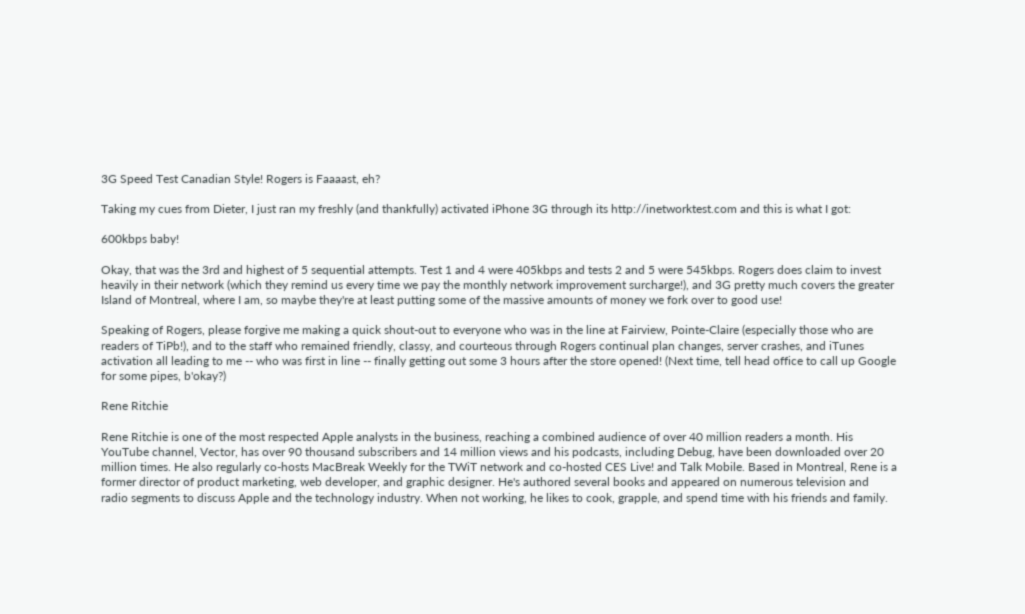3G Speed Test Canadian Style! Rogers is Faaaast, eh?

Taking my cues from Dieter, I just ran my freshly (and thankfully) activated iPhone 3G through its http://inetworktest.com and this is what I got:

600kbps baby!

Okay, that was the 3rd and highest of 5 sequential attempts. Test 1 and 4 were 405kbps and tests 2 and 5 were 545kbps. Rogers does claim to invest heavily in their network (which they remind us every time we pay the monthly network improvement surcharge!), and 3G pretty much covers the greater Island of Montreal, where I am, so maybe they're at least putting some of the massive amounts of money we fork over to good use!

Speaking of Rogers, please forgive me making a quick shout-out to everyone who was in the line at Fairview, Pointe-Claire (especially those who are readers of TiPb!), and to the staff who remained friendly, classy, and courteous through Rogers continual plan changes, server crashes, and iTunes activation all leading to me -- who was first in line -- finally getting out some 3 hours after the store opened! (Next time, tell head office to call up Google for some pipes, b'okay?)

Rene Ritchie

Rene Ritchie is one of the most respected Apple analysts in the business, reaching a combined audience of over 40 million readers a month. His YouTube channel, Vector, has over 90 thousand subscribers and 14 million views and his podcasts, including Debug, have been downloaded over 20 million times. He also regularly co-hosts MacBreak Weekly for the TWiT network and co-hosted CES Live! and Talk Mobile. Based in Montreal, Rene is a former director of product marketing, web developer, and graphic designer. He's authored several books and appeared on numerous television and radio segments to discuss Apple and the technology industry. When not working, he likes to cook, grapple, and spend time with his friends and family.